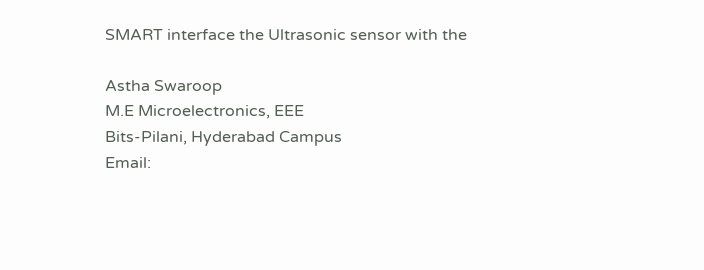SMART interface the Ultrasonic sensor with the

Astha Swaroop
M.E Microelectronics, EEE
Bits-Pilani, Hyderabad Campus
Email: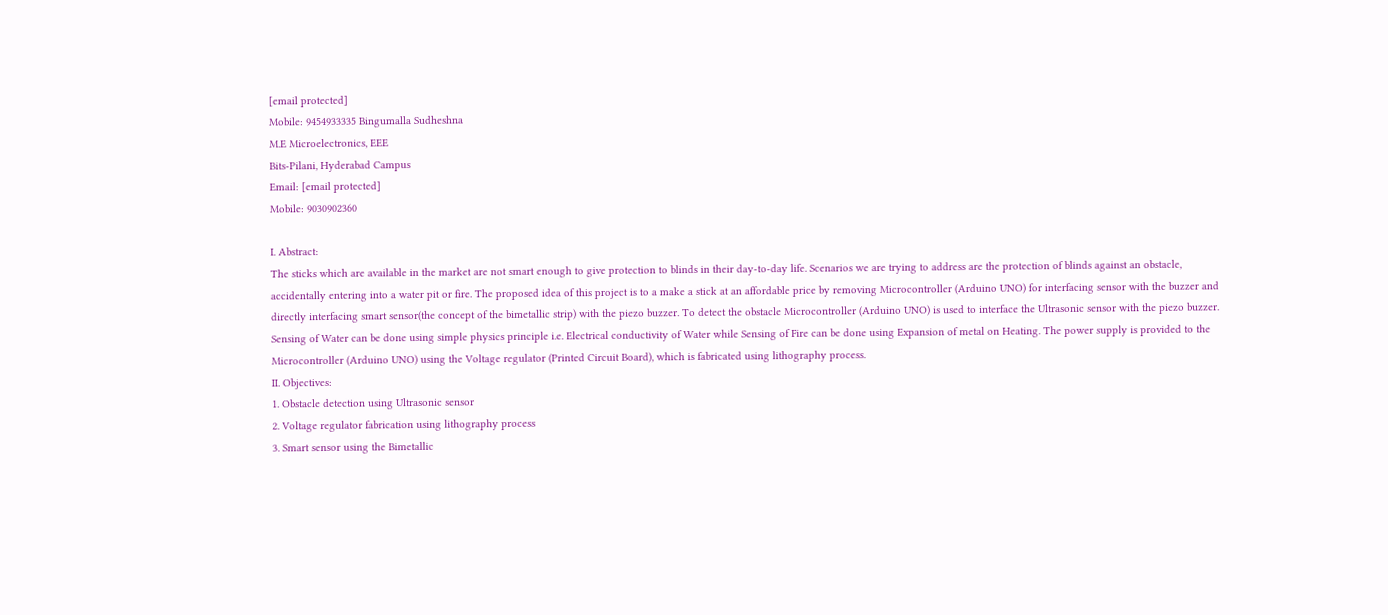[email protected]
Mobile: 9454933335 Bingumalla Sudheshna
M.E Microelectronics, EEE
Bits-Pilani, Hyderabad Campus
Email: [email protected]
Mobile: 9030902360

I. Abstract:
The sticks which are available in the market are not smart enough to give protection to blinds in their day-to-day life. Scenarios we are trying to address are the protection of blinds against an obstacle, accidentally entering into a water pit or fire. The proposed idea of this project is to a make a stick at an affordable price by removing Microcontroller (Arduino UNO) for interfacing sensor with the buzzer and directly interfacing smart sensor(the concept of the bimetallic strip) with the piezo buzzer. To detect the obstacle Microcontroller (Arduino UNO) is used to interface the Ultrasonic sensor with the piezo buzzer. Sensing of Water can be done using simple physics principle i.e. Electrical conductivity of Water while Sensing of Fire can be done using Expansion of metal on Heating. The power supply is provided to the Microcontroller (Arduino UNO) using the Voltage regulator (Printed Circuit Board), which is fabricated using lithography process.
II. Objectives:
1. Obstacle detection using Ultrasonic sensor
2. Voltage regulator fabrication using lithography process
3. Smart sensor using the Bimetallic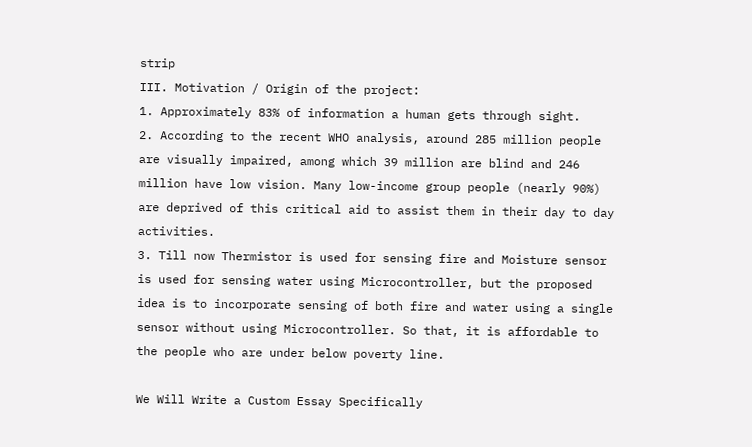strip
III. Motivation / Origin of the project:
1. Approximately 83% of information a human gets through sight.
2. According to the recent WHO analysis, around 285 million people are visually impaired, among which 39 million are blind and 246 million have low vision. Many low-income group people (nearly 90%) are deprived of this critical aid to assist them in their day to day activities.
3. Till now Thermistor is used for sensing fire and Moisture sensor is used for sensing water using Microcontroller, but the proposed idea is to incorporate sensing of both fire and water using a single sensor without using Microcontroller. So that, it is affordable to the people who are under below poverty line.

We Will Write a Custom Essay Specifically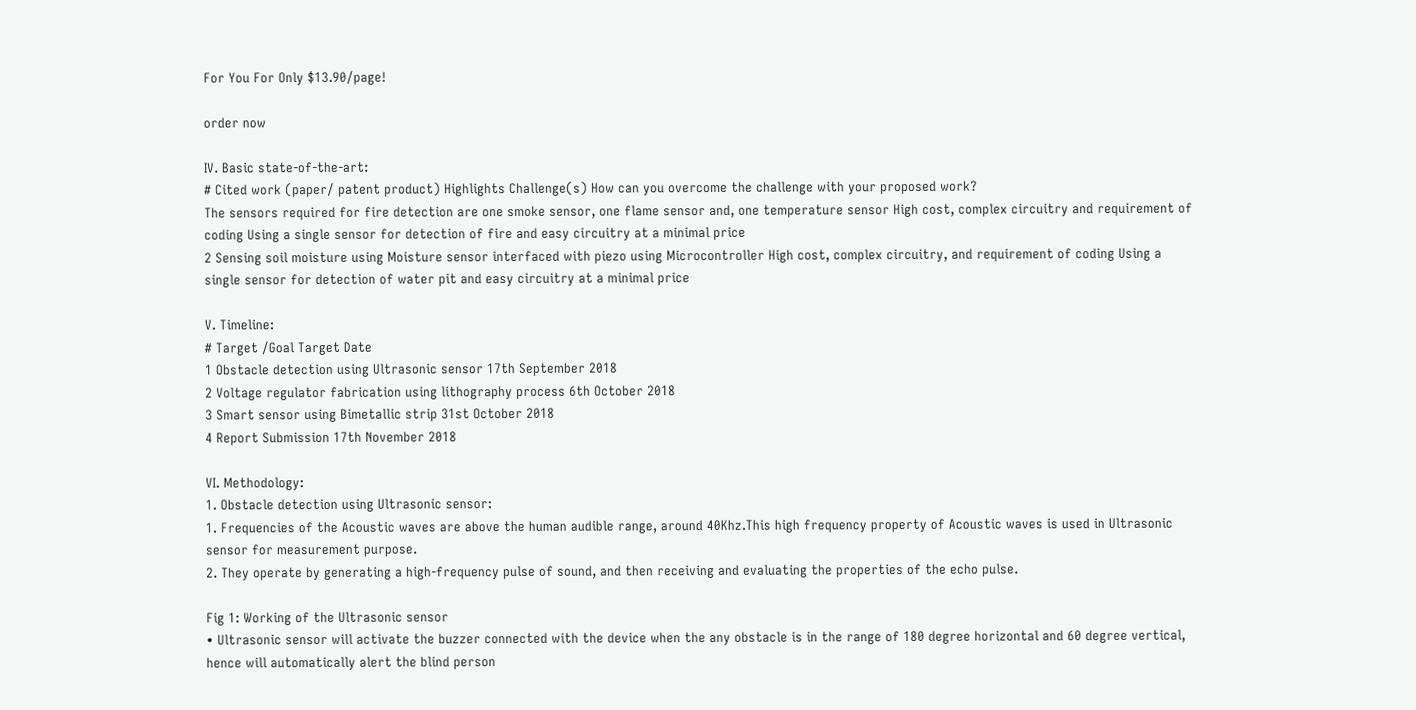For You For Only $13.90/page!

order now

IV. Basic state-of-the-art:
# Cited work (paper/ patent product) Highlights Challenge(s) How can you overcome the challenge with your proposed work?
The sensors required for fire detection are one smoke sensor, one flame sensor and, one temperature sensor High cost, complex circuitry and requirement of coding Using a single sensor for detection of fire and easy circuitry at a minimal price
2 Sensing soil moisture using Moisture sensor interfaced with piezo using Microcontroller High cost, complex circuitry, and requirement of coding Using a single sensor for detection of water pit and easy circuitry at a minimal price

V. Timeline:
# Target /Goal Target Date
1 Obstacle detection using Ultrasonic sensor 17th September 2018
2 Voltage regulator fabrication using lithography process 6th October 2018
3 Smart sensor using Bimetallic strip 31st October 2018
4 Report Submission 17th November 2018

VI. Methodology:
1. Obstacle detection using Ultrasonic sensor:
1. Frequencies of the Acoustic waves are above the human audible range, around 40Khz.This high frequency property of Acoustic waves is used in Ultrasonic sensor for measurement purpose.
2. They operate by generating a high-frequency pulse of sound, and then receiving and evaluating the properties of the echo pulse.

Fig 1: Working of the Ultrasonic sensor
• Ultrasonic sensor will activate the buzzer connected with the device when the any obstacle is in the range of 180 degree horizontal and 60 degree vertical, hence will automatically alert the blind person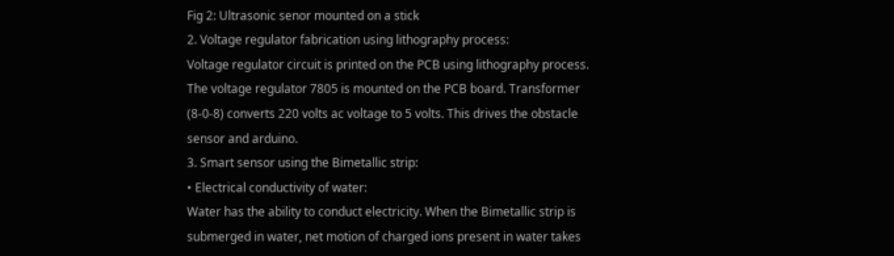Fig 2: Ultrasonic senor mounted on a stick
2. Voltage regulator fabrication using lithography process:
Voltage regulator circuit is printed on the PCB using lithography process. The voltage regulator 7805 is mounted on the PCB board. Transformer (8-0-8) converts 220 volts ac voltage to 5 volts. This drives the obstacle sensor and arduino.
3. Smart sensor using the Bimetallic strip:
• Electrical conductivity of water:
Water has the ability to conduct electricity. When the Bimetallic strip is submerged in water, net motion of charged ions present in water takes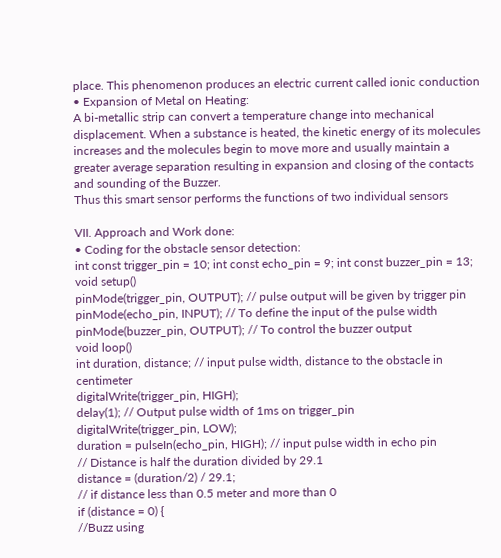place. This phenomenon produces an electric current called ionic conduction
• Expansion of Metal on Heating:
A bi-metallic strip can convert a temperature change into mechanical displacement. When a substance is heated, the kinetic energy of its molecules increases and the molecules begin to move more and usually maintain a greater average separation resulting in expansion and closing of the contacts and sounding of the Buzzer.
Thus this smart sensor performs the functions of two individual sensors

VII. Approach and Work done:
• Coding for the obstacle sensor detection:
int const trigger_pin = 10; int const echo_pin = 9; int const buzzer_pin = 13;
void setup()
pinMode(trigger_pin, OUTPUT); // pulse output will be given by trigger pin
pinMode(echo_pin, INPUT); // To define the input of the pulse width pinMode(buzzer_pin, OUTPUT); // To control the buzzer output
void loop()
int duration, distance; // input pulse width, distance to the obstacle in centimeter
digitalWrite(trigger_pin, HIGH);
delay(1); // Output pulse width of 1ms on trigger_pin
digitalWrite(trigger_pin, LOW);
duration = pulseIn(echo_pin, HIGH); // input pulse width in echo pin
// Distance is half the duration divided by 29.1
distance = (duration/2) / 29.1;
// if distance less than 0.5 meter and more than 0
if (distance = 0) {
//Buzz using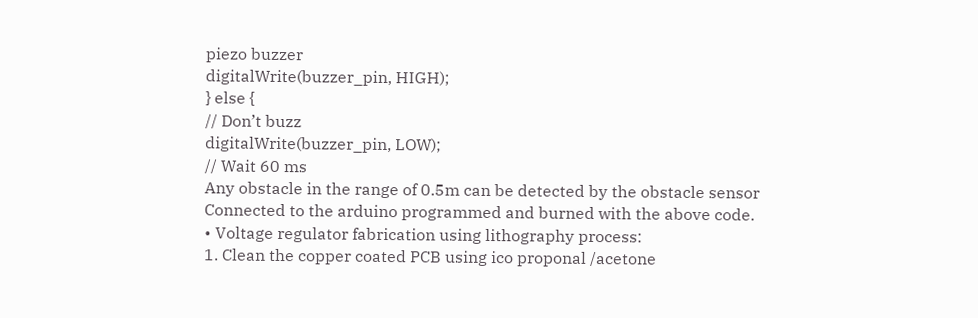piezo buzzer
digitalWrite(buzzer_pin, HIGH);
} else {
// Don’t buzz
digitalWrite(buzzer_pin, LOW);
// Wait 60 ms
Any obstacle in the range of 0.5m can be detected by the obstacle sensor
Connected to the arduino programmed and burned with the above code.
• Voltage regulator fabrication using lithography process:
1. Clean the copper coated PCB using ico proponal /acetone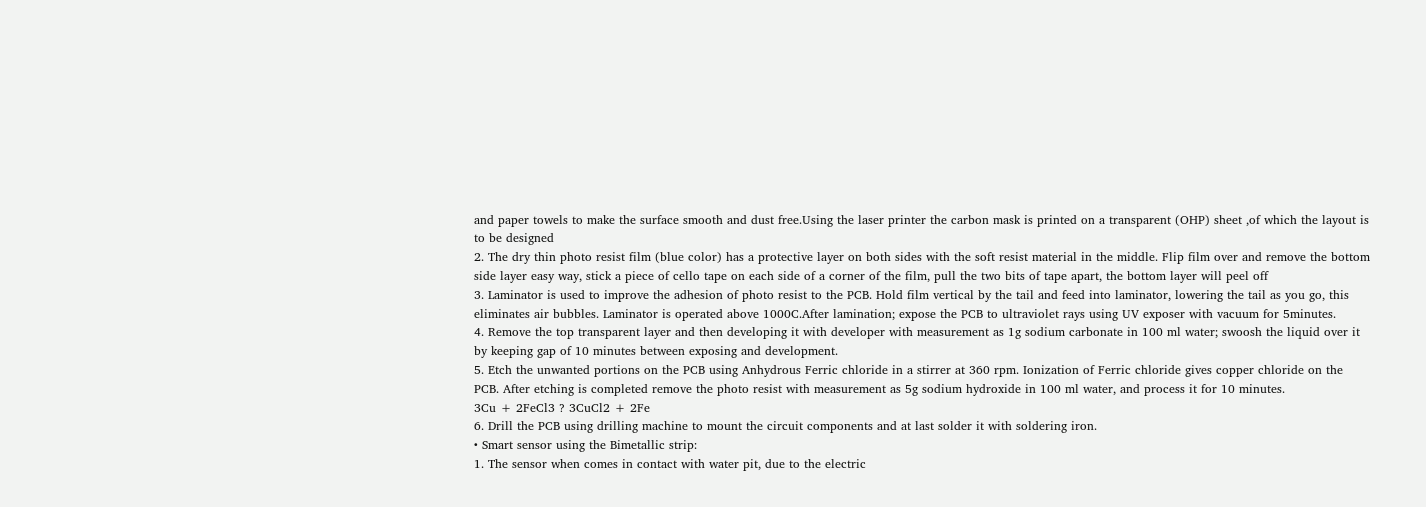and paper towels to make the surface smooth and dust free.Using the laser printer the carbon mask is printed on a transparent (OHP) sheet ,of which the layout is to be designed
2. The dry thin photo resist film (blue color) has a protective layer on both sides with the soft resist material in the middle. Flip film over and remove the bottom side layer easy way, stick a piece of cello tape on each side of a corner of the film, pull the two bits of tape apart, the bottom layer will peel off
3. Laminator is used to improve the adhesion of photo resist to the PCB. Hold film vertical by the tail and feed into laminator, lowering the tail as you go, this eliminates air bubbles. Laminator is operated above 1000C.After lamination; expose the PCB to ultraviolet rays using UV exposer with vacuum for 5minutes.
4. Remove the top transparent layer and then developing it with developer with measurement as 1g sodium carbonate in 100 ml water; swoosh the liquid over it by keeping gap of 10 minutes between exposing and development.
5. Etch the unwanted portions on the PCB using Anhydrous Ferric chloride in a stirrer at 360 rpm. Ionization of Ferric chloride gives copper chloride on the PCB. After etching is completed remove the photo resist with measurement as 5g sodium hydroxide in 100 ml water, and process it for 10 minutes.
3Cu + 2FeCl3 ? 3CuCl2 + 2Fe
6. Drill the PCB using drilling machine to mount the circuit components and at last solder it with soldering iron.
• Smart sensor using the Bimetallic strip:
1. The sensor when comes in contact with water pit, due to the electric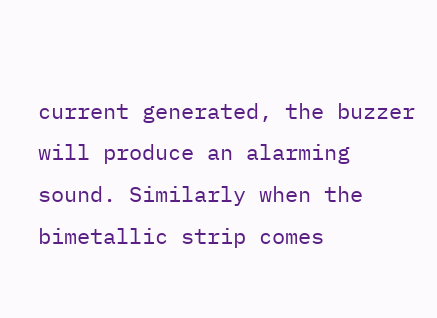current generated, the buzzer will produce an alarming sound. Similarly when the bimetallic strip comes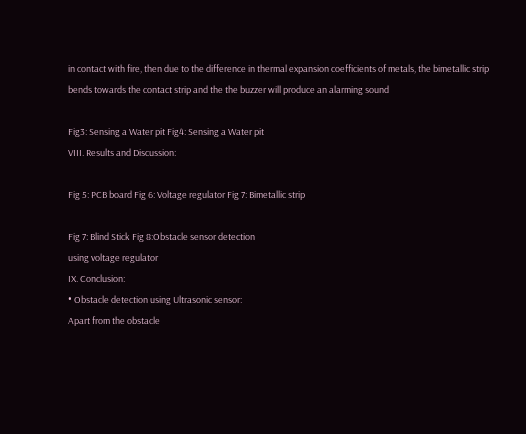in contact with fire, then due to the difference in thermal expansion coefficients of metals, the bimetallic strip bends towards the contact strip and the the buzzer will produce an alarming sound

Fig3: Sensing a Water pit Fig4: Sensing a Water pit
VIII. Results and Discussion:

Fig 5: PCB board Fig 6: Voltage regulator Fig 7: Bimetallic strip

Fig 7: Blind Stick Fig 8:Obstacle sensor detection
using voltage regulator
IX. Conclusion:
• Obstacle detection using Ultrasonic sensor:
Apart from the obstacle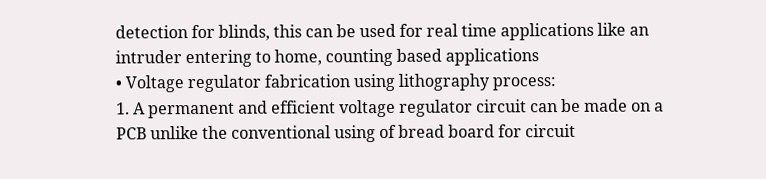detection for blinds, this can be used for real time applications like an intruder entering to home, counting based applications
• Voltage regulator fabrication using lithography process:
1. A permanent and efficient voltage regulator circuit can be made on a PCB unlike the conventional using of bread board for circuit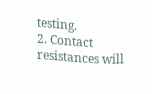testing.
2. Contact resistances will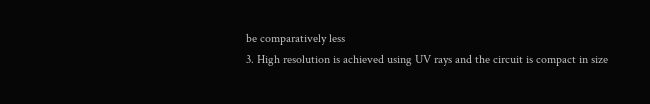be comparatively less
3. High resolution is achieved using UV rays and the circuit is compact in size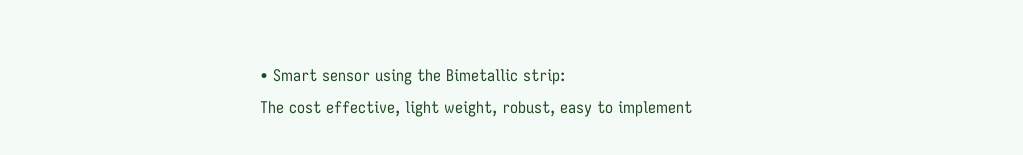• Smart sensor using the Bimetallic strip:
The cost effective, light weight, robust, easy to implement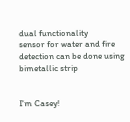dual functionality
sensor for water and fire detection can be done using bimetallic strip


I'm Casey!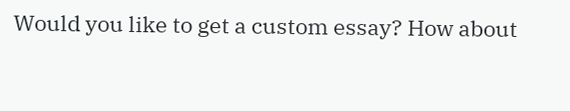Would you like to get a custom essay? How about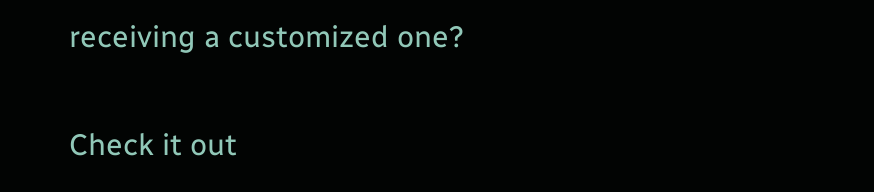receiving a customized one?

Check it out